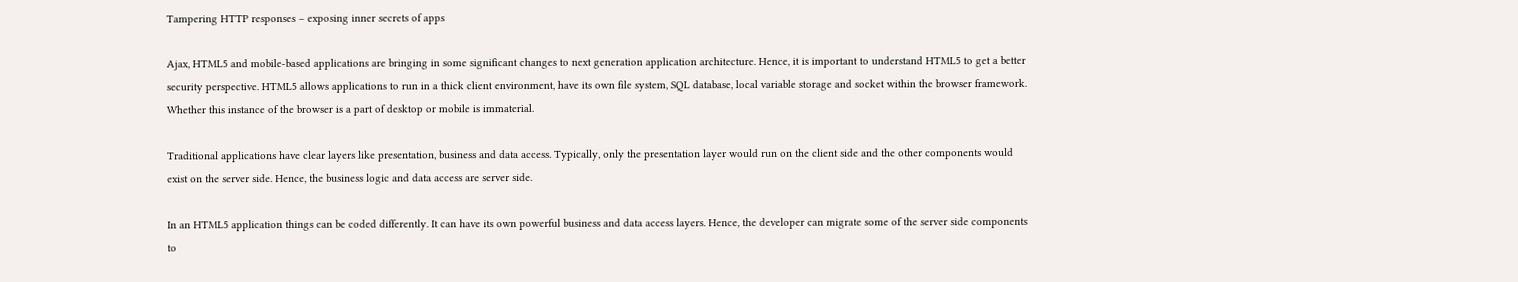Tampering HTTP responses – exposing inner secrets of apps

Ajax, HTML5 and mobile-based applications are bringing in some significant changes to next generation application architecture. Hence, it is important to understand HTML5 to get a better security perspective. HTML5 allows applications to run in a thick client environment, have its own file system, SQL database, local variable storage and socket within the browser framework. Whether this instance of the browser is a part of desktop or mobile is immaterial.

Traditional applications have clear layers like presentation, business and data access. Typically, only the presentation layer would run on the client side and the other components would exist on the server side. Hence, the business logic and data access are server side.

In an HTML5 application things can be coded differently. It can have its own powerful business and data access layers. Hence, the developer can migrate some of the server side components to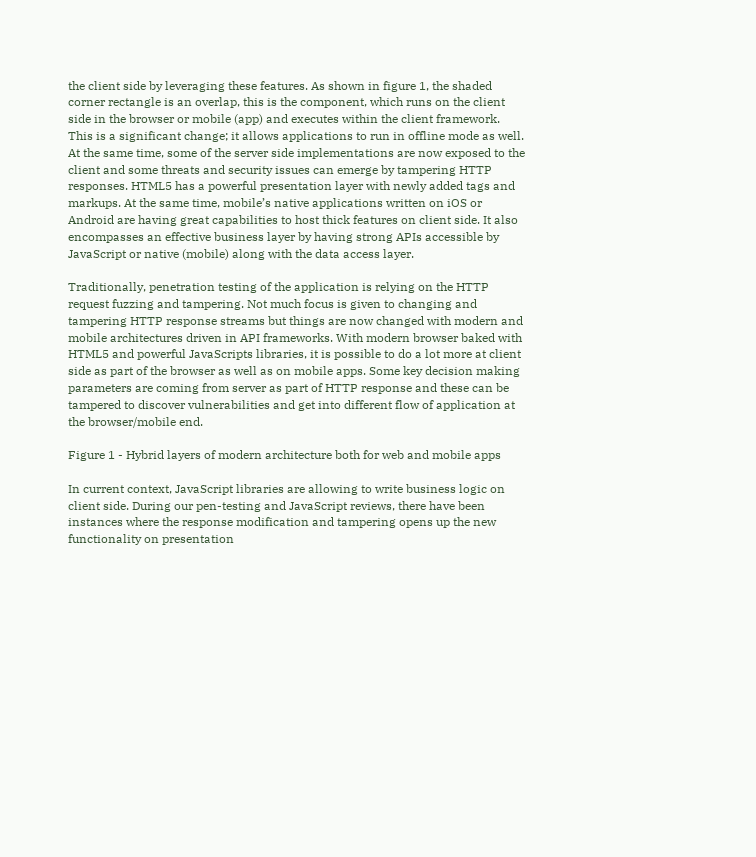the client side by leveraging these features. As shown in figure 1, the shaded corner rectangle is an overlap, this is the component, which runs on the client side in the browser or mobile (app) and executes within the client framework. This is a significant change; it allows applications to run in offline mode as well. At the same time, some of the server side implementations are now exposed to the client and some threats and security issues can emerge by tampering HTTP responses. HTML5 has a powerful presentation layer with newly added tags and markups. At the same time, mobile’s native applications written on iOS or Android are having great capabilities to host thick features on client side. It also encompasses an effective business layer by having strong APIs accessible by JavaScript or native (mobile) along with the data access layer.

Traditionally, penetration testing of the application is relying on the HTTP request fuzzing and tampering. Not much focus is given to changing and tampering HTTP response streams but things are now changed with modern and mobile architectures driven in API frameworks. With modern browser baked with HTML5 and powerful JavaScripts libraries, it is possible to do a lot more at client side as part of the browser as well as on mobile apps. Some key decision making parameters are coming from server as part of HTTP response and these can be tampered to discover vulnerabilities and get into different flow of application at the browser/mobile end.

Figure 1 - Hybrid layers of modern architecture both for web and mobile apps

In current context, JavaScript libraries are allowing to write business logic on client side. During our pen-testing and JavaScript reviews, there have been instances where the response modification and tampering opens up the new functionality on presentation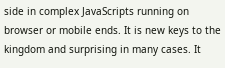side in complex JavaScripts running on browser or mobile ends. It is new keys to the kingdom and surprising in many cases. It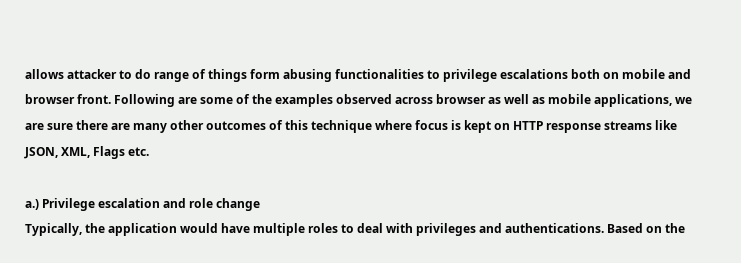allows attacker to do range of things form abusing functionalities to privilege escalations both on mobile and browser front. Following are some of the examples observed across browser as well as mobile applications, we are sure there are many other outcomes of this technique where focus is kept on HTTP response streams like JSON, XML, Flags etc.

a.) Privilege escalation and role change
Typically, the application would have multiple roles to deal with privileges and authentications. Based on the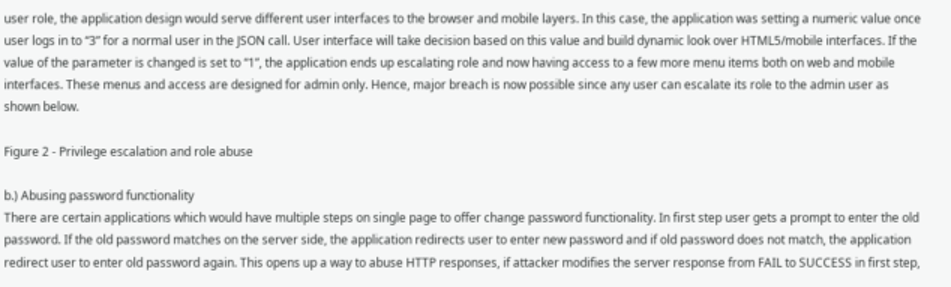user role, the application design would serve different user interfaces to the browser and mobile layers. In this case, the application was setting a numeric value once user logs in to “3” for a normal user in the JSON call. User interface will take decision based on this value and build dynamic look over HTML5/mobile interfaces. If the value of the parameter is changed is set to “1”, the application ends up escalating role and now having access to a few more menu items both on web and mobile interfaces. These menus and access are designed for admin only. Hence, major breach is now possible since any user can escalate its role to the admin user as shown below.

Figure 2 - Privilege escalation and role abuse

b.) Abusing password functionality
There are certain applications which would have multiple steps on single page to offer change password functionality. In first step user gets a prompt to enter the old password. If the old password matches on the server side, the application redirects user to enter new password and if old password does not match, the application redirect user to enter old password again. This opens up a way to abuse HTTP responses, if attacker modifies the server response from FAIL to SUCCESS in first step,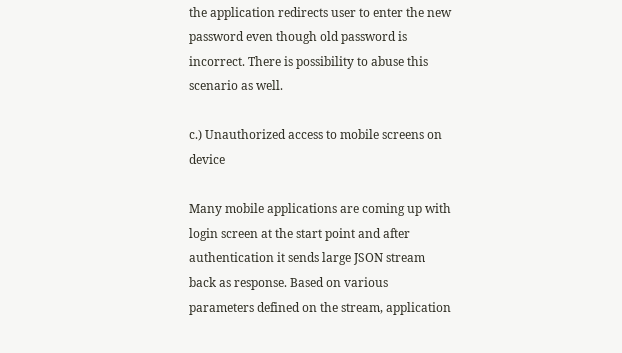the application redirects user to enter the new password even though old password is incorrect. There is possibility to abuse this scenario as well.

c.) Unauthorized access to mobile screens on device

Many mobile applications are coming up with login screen at the start point and after authentication it sends large JSON stream back as response. Based on various parameters defined on the stream, application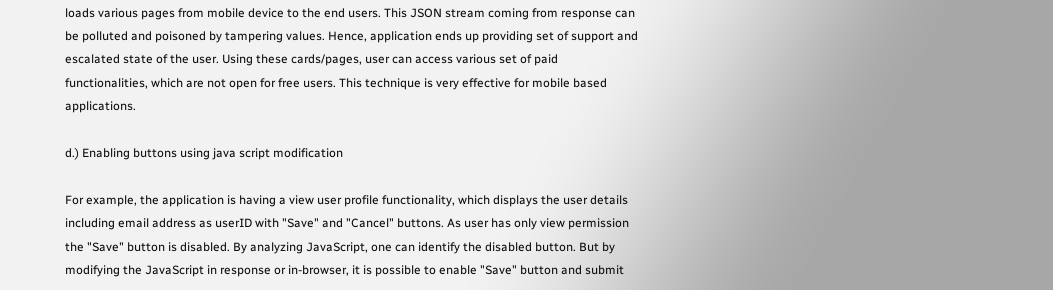loads various pages from mobile device to the end users. This JSON stream coming from response can be polluted and poisoned by tampering values. Hence, application ends up providing set of support and escalated state of the user. Using these cards/pages, user can access various set of paid functionalities, which are not open for free users. This technique is very effective for mobile based applications.

d.) Enabling buttons using java script modification

For example, the application is having a view user profile functionality, which displays the user details including email address as userID with "Save" and "Cancel" buttons. As user has only view permission the "Save" button is disabled. By analyzing JavaScript, one can identify the disabled button. But by modifying the JavaScript in response or in-browser, it is possible to enable "Save" button and submit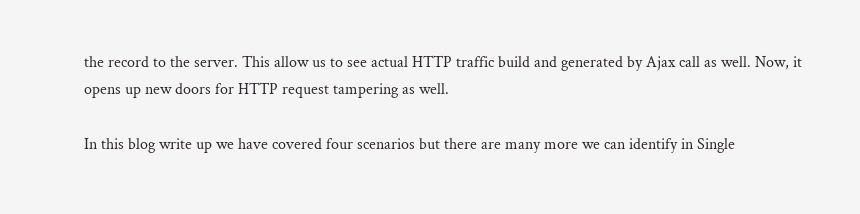the record to the server. This allow us to see actual HTTP traffic build and generated by Ajax call as well. Now, it opens up new doors for HTTP request tampering as well.

In this blog write up we have covered four scenarios but there are many more we can identify in Single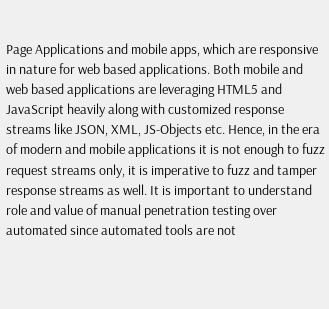Page Applications and mobile apps, which are responsive in nature for web based applications. Both mobile and web based applications are leveraging HTML5 and JavaScript heavily along with customized response streams like JSON, XML, JS-Objects etc. Hence, in the era of modern and mobile applications it is not enough to fuzz request streams only, it is imperative to fuzz and tamper response streams as well. It is important to understand role and value of manual penetration testing over automated since automated tools are not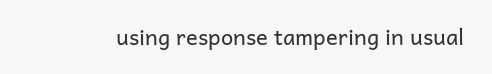using response tampering in usual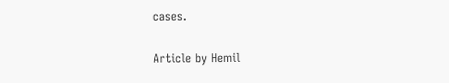cases.

Article by Hemil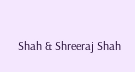Shah & Shreeraj Shah